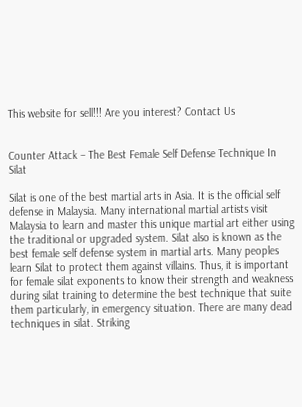This website for sell!!! Are you interest? Contact Us


Counter Attack – The Best Female Self Defense Technique In Silat

Silat is one of the best martial arts in Asia. It is the official self defense in Malaysia. Many international martial artists visit Malaysia to learn and master this unique martial art either using the traditional or upgraded system. Silat also is known as the best female self defense system in martial arts. Many peoples learn Silat to protect them against villains. Thus, it is important for female silat exponents to know their strength and weakness during silat training to determine the best technique that suite them particularly, in emergency situation. There are many dead techniques in silat. Striking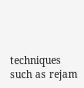techniques such as rejam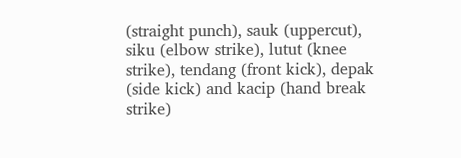(straight punch), sauk (uppercut), siku (elbow strike), lutut (knee strike), tendang (front kick), depak (side kick) and kacip (hand break strike)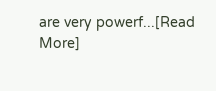are very powerf...[Read More]